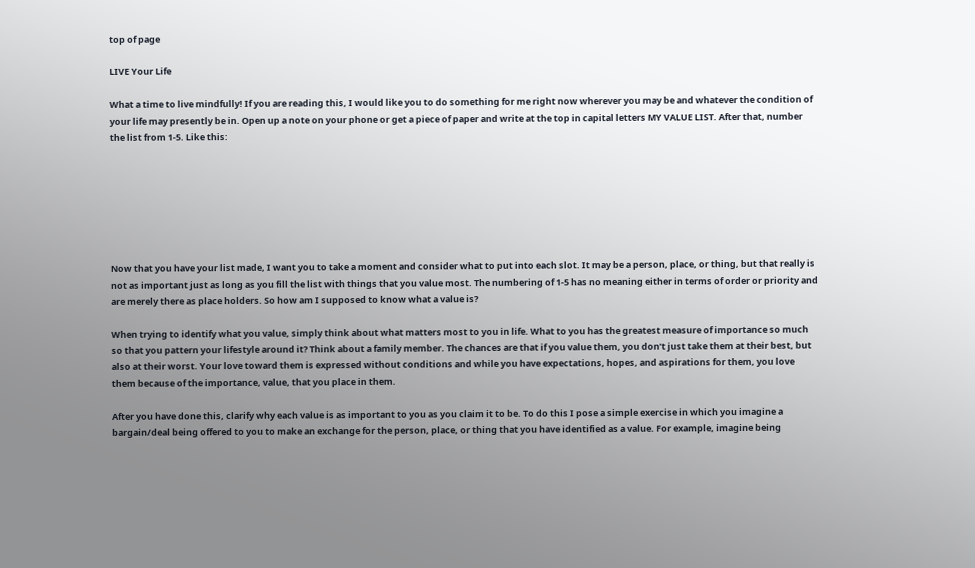top of page

LIVE Your Life

What a time to live mindfully! If you are reading this, I would like you to do something for me right now wherever you may be and whatever the condition of your life may presently be in. Open up a note on your phone or get a piece of paper and write at the top in capital letters MY VALUE LIST. After that, number the list from 1-5. Like this:







Now that you have your list made, I want you to take a moment and consider what to put into each slot. It may be a person, place, or thing, but that really is not as important just as long as you fill the list with things that you value most. The numbering of 1-5 has no meaning either in terms of order or priority and are merely there as place holders. So how am I supposed to know what a value is?

When trying to identify what you value, simply think about what matters most to you in life. What to you has the greatest measure of importance so much so that you pattern your lifestyle around it? Think about a family member. The chances are that if you value them, you don’t just take them at their best, but also at their worst. Your love toward them is expressed without conditions and while you have expectations, hopes, and aspirations for them, you love them because of the importance, value, that you place in them.

After you have done this, clarify why each value is as important to you as you claim it to be. To do this I pose a simple exercise in which you imagine a bargain/deal being offered to you to make an exchange for the person, place, or thing that you have identified as a value. For example, imagine being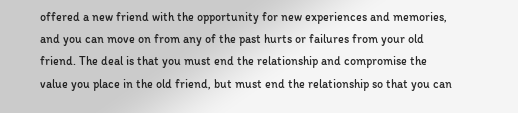offered a new friend with the opportunity for new experiences and memories, and you can move on from any of the past hurts or failures from your old friend. The deal is that you must end the relationship and compromise the value you place in the old friend, but must end the relationship so that you can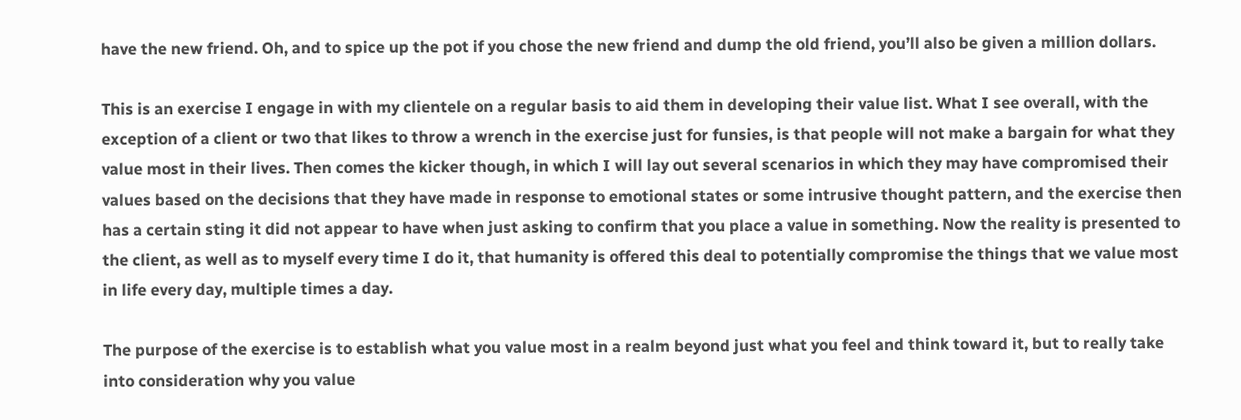have the new friend. Oh, and to spice up the pot if you chose the new friend and dump the old friend, you’ll also be given a million dollars.

This is an exercise I engage in with my clientele on a regular basis to aid them in developing their value list. What I see overall, with the exception of a client or two that likes to throw a wrench in the exercise just for funsies, is that people will not make a bargain for what they value most in their lives. Then comes the kicker though, in which I will lay out several scenarios in which they may have compromised their values based on the decisions that they have made in response to emotional states or some intrusive thought pattern, and the exercise then has a certain sting it did not appear to have when just asking to confirm that you place a value in something. Now the reality is presented to the client, as well as to myself every time I do it, that humanity is offered this deal to potentially compromise the things that we value most in life every day, multiple times a day.

The purpose of the exercise is to establish what you value most in a realm beyond just what you feel and think toward it, but to really take into consideration why you value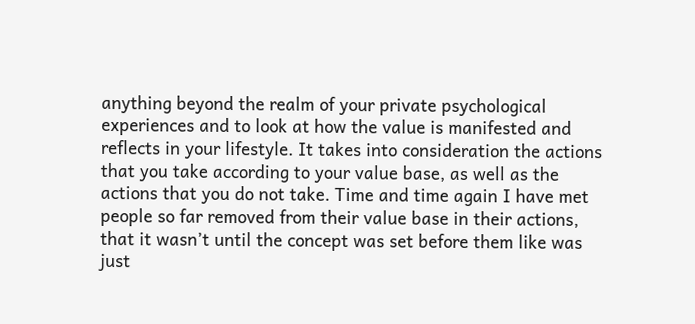anything beyond the realm of your private psychological experiences and to look at how the value is manifested and reflects in your lifestyle. It takes into consideration the actions that you take according to your value base, as well as the actions that you do not take. Time and time again I have met people so far removed from their value base in their actions, that it wasn’t until the concept was set before them like was just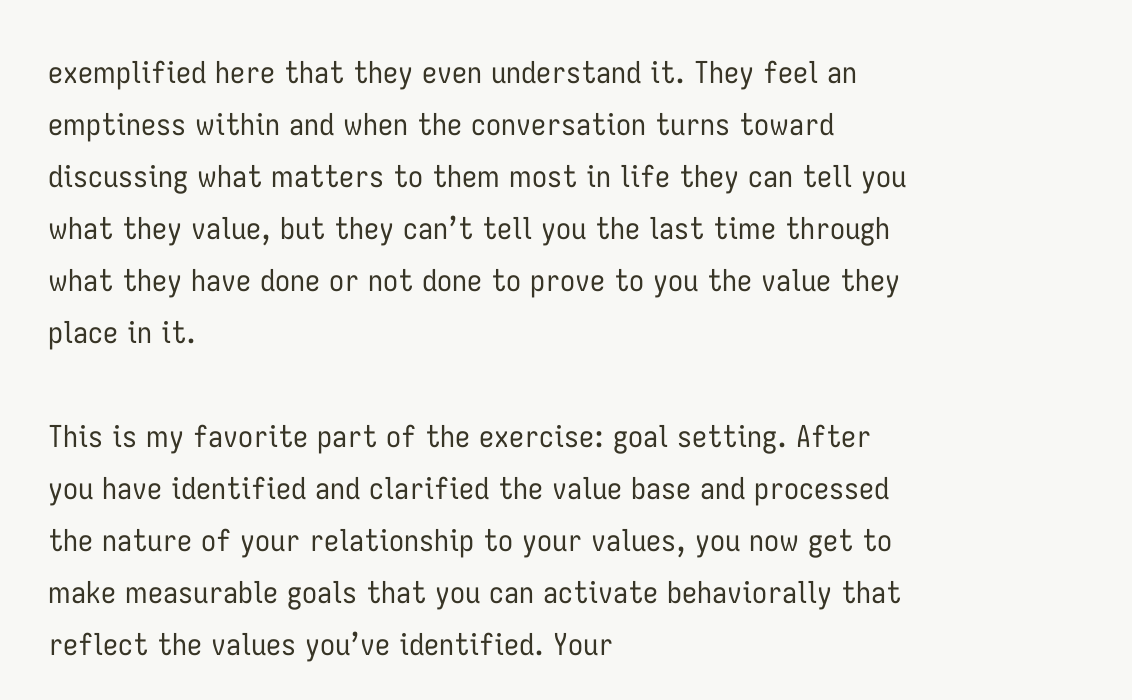exemplified here that they even understand it. They feel an emptiness within and when the conversation turns toward discussing what matters to them most in life they can tell you what they value, but they can’t tell you the last time through what they have done or not done to prove to you the value they place in it.

This is my favorite part of the exercise: goal setting. After you have identified and clarified the value base and processed the nature of your relationship to your values, you now get to make measurable goals that you can activate behaviorally that reflect the values you’ve identified. Your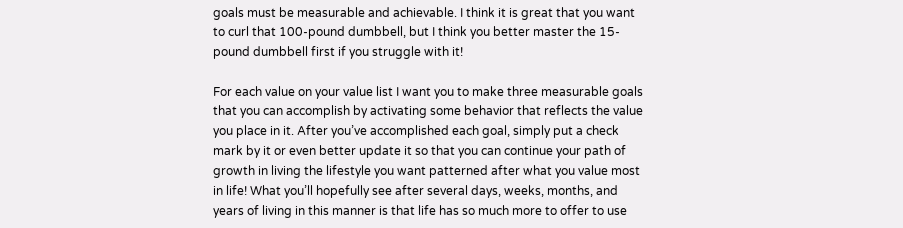goals must be measurable and achievable. I think it is great that you want to curl that 100-pound dumbbell, but I think you better master the 15-pound dumbbell first if you struggle with it!

For each value on your value list I want you to make three measurable goals that you can accomplish by activating some behavior that reflects the value you place in it. After you’ve accomplished each goal, simply put a check mark by it or even better update it so that you can continue your path of growth in living the lifestyle you want patterned after what you value most in life! What you’ll hopefully see after several days, weeks, months, and years of living in this manner is that life has so much more to offer to use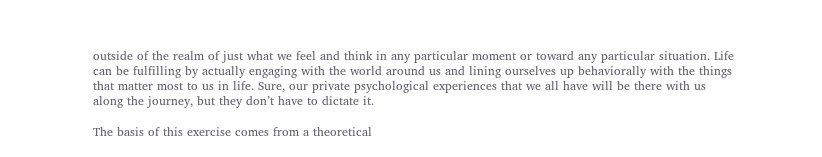outside of the realm of just what we feel and think in any particular moment or toward any particular situation. Life can be fulfilling by actually engaging with the world around us and lining ourselves up behaviorally with the things that matter most to us in life. Sure, our private psychological experiences that we all have will be there with us along the journey, but they don’t have to dictate it.

The basis of this exercise comes from a theoretical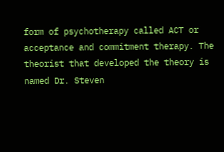form of psychotherapy called ACT or acceptance and commitment therapy. The theorist that developed the theory is named Dr. Steven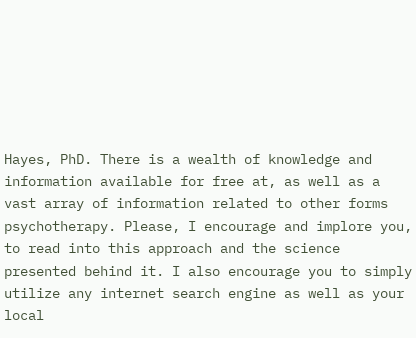Hayes, PhD. There is a wealth of knowledge and information available for free at, as well as a vast array of information related to other forms psychotherapy. Please, I encourage and implore you, to read into this approach and the science presented behind it. I also encourage you to simply utilize any internet search engine as well as your local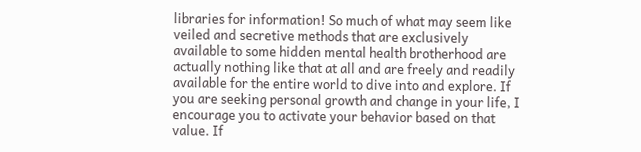libraries for information! So much of what may seem like veiled and secretive methods that are exclusively available to some hidden mental health brotherhood are actually nothing like that at all and are freely and readily available for the entire world to dive into and explore. If you are seeking personal growth and change in your life, I encourage you to activate your behavior based on that value. If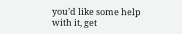you’d like some help with it, get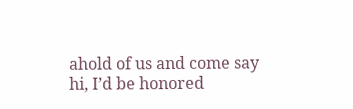ahold of us and come say hi, I’d be honored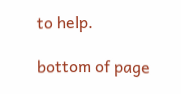to help.

bottom of page